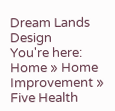Dream Lands Design
You're here: Home » Home Improvement » Five Health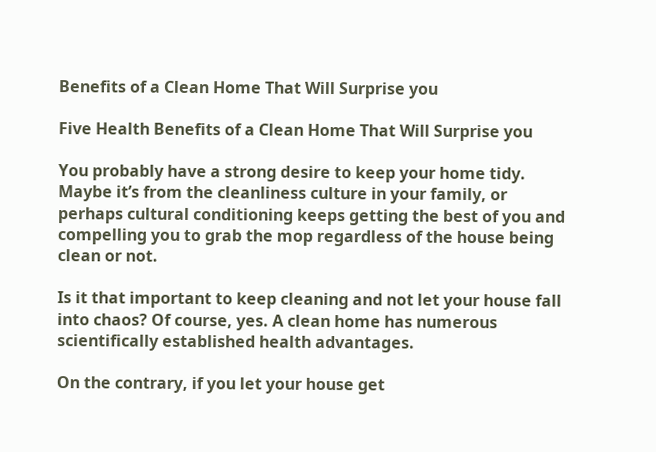Benefits of a Clean Home That Will Surprise you

Five Health Benefits of a Clean Home That Will Surprise you

You probably have a strong desire to keep your home tidy. Maybe it’s from the cleanliness culture in your family, or perhaps cultural conditioning keeps getting the best of you and compelling you to grab the mop regardless of the house being clean or not.

Is it that important to keep cleaning and not let your house fall into chaos? Of course, yes. A clean home has numerous scientifically established health advantages.

On the contrary, if you let your house get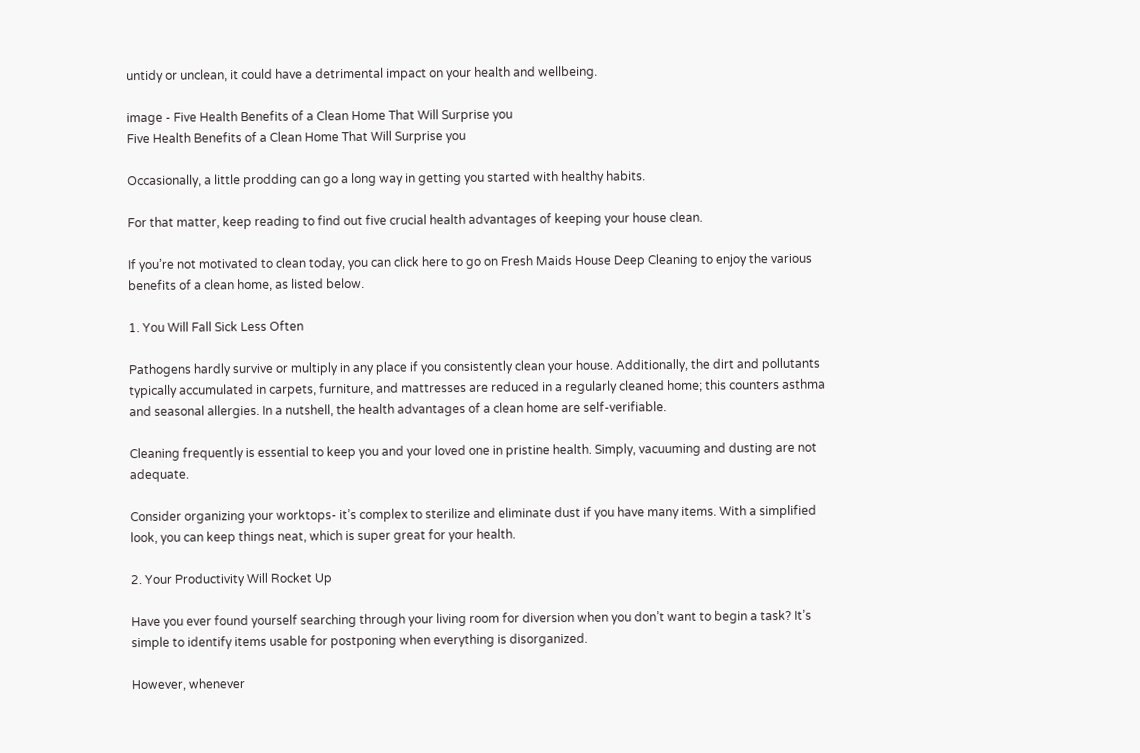untidy or unclean, it could have a detrimental impact on your health and wellbeing.

image - Five Health Benefits of a Clean Home That Will Surprise you
Five Health Benefits of a Clean Home That Will Surprise you

Occasionally, a little prodding can go a long way in getting you started with healthy habits.

For that matter, keep reading to find out five crucial health advantages of keeping your house clean.

If you’re not motivated to clean today, you can click here to go on Fresh Maids House Deep Cleaning to enjoy the various benefits of a clean home, as listed below.

1. You Will Fall Sick Less Often

Pathogens hardly survive or multiply in any place if you consistently clean your house. Additionally, the dirt and pollutants typically accumulated in carpets, furniture, and mattresses are reduced in a regularly cleaned home; this counters asthma and seasonal allergies. In a nutshell, the health advantages of a clean home are self-verifiable.

Cleaning frequently is essential to keep you and your loved one in pristine health. Simply, vacuuming and dusting are not adequate.

Consider organizing your worktops- it’s complex to sterilize and eliminate dust if you have many items. With a simplified look, you can keep things neat, which is super great for your health.

2. Your Productivity Will Rocket Up

Have you ever found yourself searching through your living room for diversion when you don’t want to begin a task? It’s simple to identify items usable for postponing when everything is disorganized.

However, whenever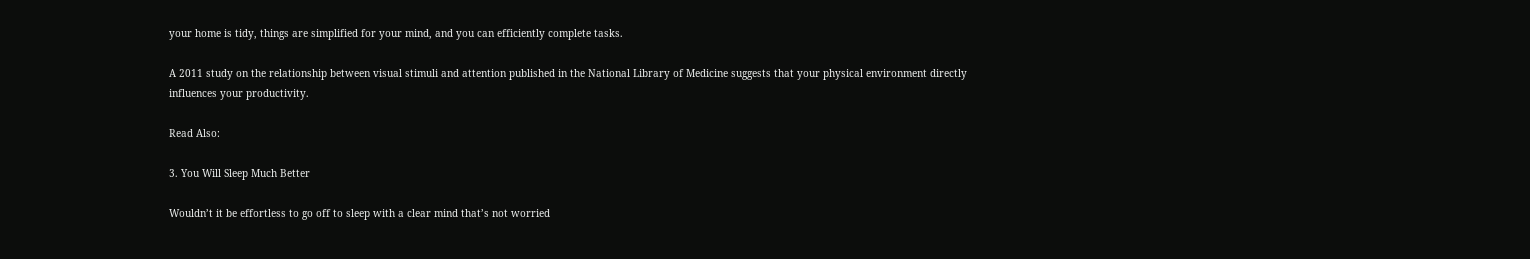your home is tidy, things are simplified for your mind, and you can efficiently complete tasks.

A 2011 study on the relationship between visual stimuli and attention published in the National Library of Medicine suggests that your physical environment directly influences your productivity.

Read Also:

3. You Will Sleep Much Better

Wouldn’t it be effortless to go off to sleep with a clear mind that’s not worried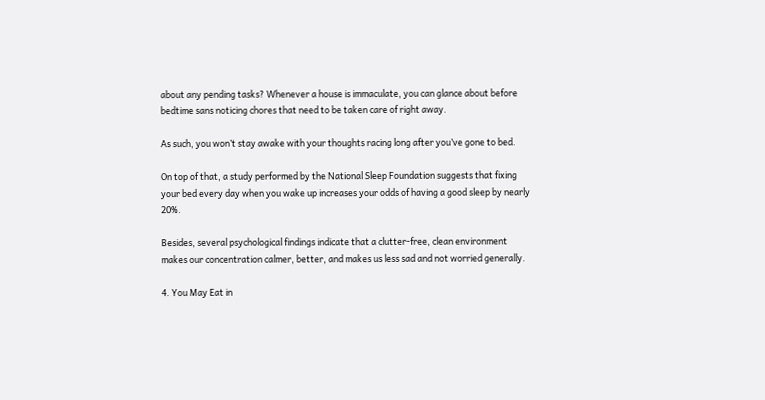about any pending tasks? Whenever a house is immaculate, you can glance about before bedtime sans noticing chores that need to be taken care of right away.

As such, you won’t stay awake with your thoughts racing long after you’ve gone to bed.

On top of that, a study performed by the National Sleep Foundation suggests that fixing your bed every day when you wake up increases your odds of having a good sleep by nearly 20%.

Besides, several psychological findings indicate that a clutter-free, clean environment makes our concentration calmer, better, and makes us less sad and not worried generally.

4. You May Eat in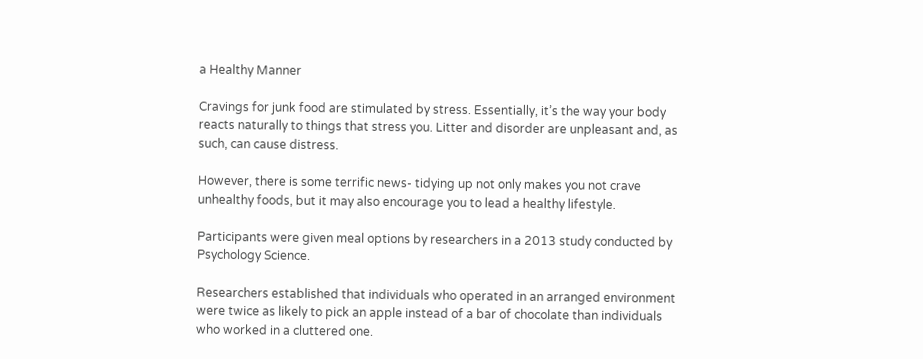a Healthy Manner

Cravings for junk food are stimulated by stress. Essentially, it’s the way your body reacts naturally to things that stress you. Litter and disorder are unpleasant and, as such, can cause distress.

However, there is some terrific news- tidying up not only makes you not crave unhealthy foods, but it may also encourage you to lead a healthy lifestyle.

Participants were given meal options by researchers in a 2013 study conducted by Psychology Science.

Researchers established that individuals who operated in an arranged environment were twice as likely to pick an apple instead of a bar of chocolate than individuals who worked in a cluttered one.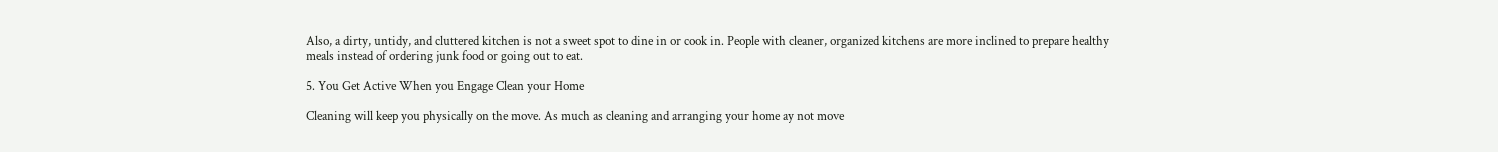Also, a dirty, untidy, and cluttered kitchen is not a sweet spot to dine in or cook in. People with cleaner, organized kitchens are more inclined to prepare healthy meals instead of ordering junk food or going out to eat.

5. You Get Active When you Engage Clean your Home

Cleaning will keep you physically on the move. As much as cleaning and arranging your home ay not move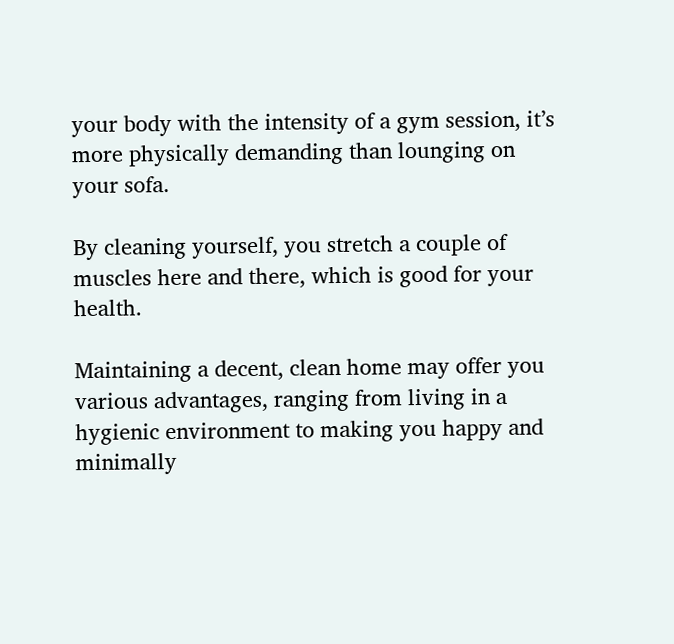your body with the intensity of a gym session, it’s more physically demanding than lounging on your sofa.

By cleaning yourself, you stretch a couple of muscles here and there, which is good for your health.

Maintaining a decent, clean home may offer you various advantages, ranging from living in a hygienic environment to making you happy and minimally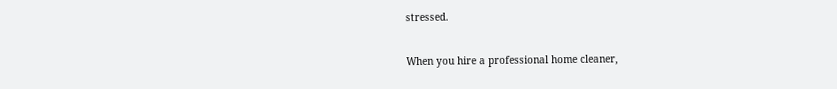stressed.

When you hire a professional home cleaner,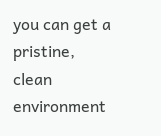you can get a pristine, clean environment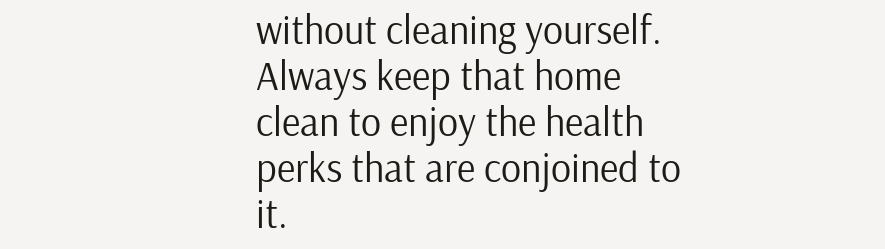without cleaning yourself. Always keep that home clean to enjoy the health perks that are conjoined to it.